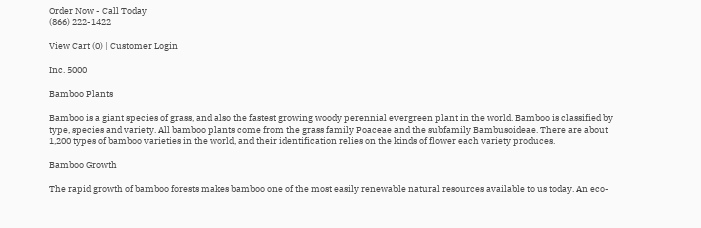Order Now - Call Today
(866) 222-1422

View Cart (0) | Customer Login

Inc. 5000

Bamboo Plants

Bamboo is a giant species of grass, and also the fastest growing woody perennial evergreen plant in the world. Bamboo is classified by type, species and variety. All bamboo plants come from the grass family Poaceae and the subfamily Bambusoideae. There are about 1,200 types of bamboo varieties in the world, and their identification relies on the kinds of flower each variety produces.

Bamboo Growth

The rapid growth of bamboo forests makes bamboo one of the most easily renewable natural resources available to us today. An eco-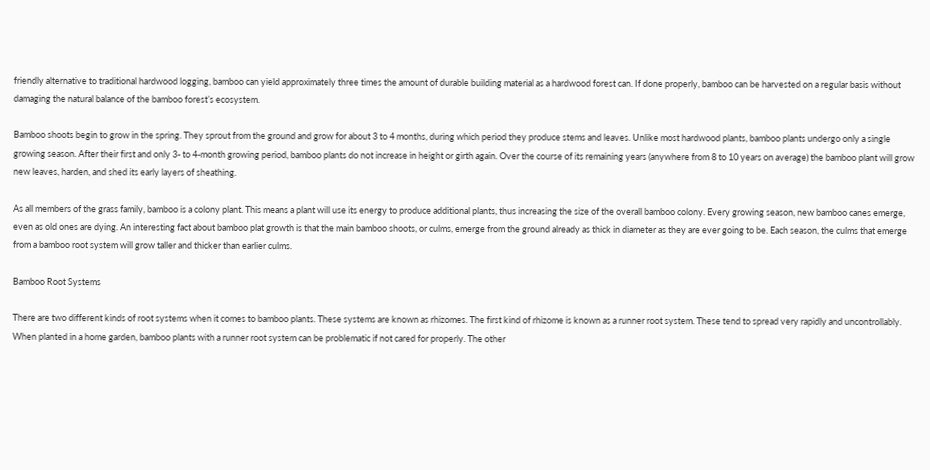friendly alternative to traditional hardwood logging, bamboo can yield approximately three times the amount of durable building material as a hardwood forest can. If done properly, bamboo can be harvested on a regular basis without damaging the natural balance of the bamboo forest’s ecosystem.

Bamboo shoots begin to grow in the spring. They sprout from the ground and grow for about 3 to 4 months, during which period they produce stems and leaves. Unlike most hardwood plants, bamboo plants undergo only a single growing season. After their first and only 3- to 4-month growing period, bamboo plants do not increase in height or girth again. Over the course of its remaining years (anywhere from 8 to 10 years on average) the bamboo plant will grow new leaves, harden, and shed its early layers of sheathing.

As all members of the grass family, bamboo is a colony plant. This means a plant will use its energy to produce additional plants, thus increasing the size of the overall bamboo colony. Every growing season, new bamboo canes emerge, even as old ones are dying. An interesting fact about bamboo plat growth is that the main bamboo shoots, or culms, emerge from the ground already as thick in diameter as they are ever going to be. Each season, the culms that emerge from a bamboo root system will grow taller and thicker than earlier culms.

Bamboo Root Systems

There are two different kinds of root systems when it comes to bamboo plants. These systems are known as rhizomes. The first kind of rhizome is known as a runner root system. These tend to spread very rapidly and uncontrollably. When planted in a home garden, bamboo plants with a runner root system can be problematic if not cared for properly. The other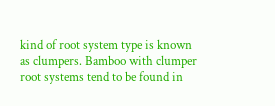kind of root system type is known as clumpers. Bamboo with clumper root systems tend to be found in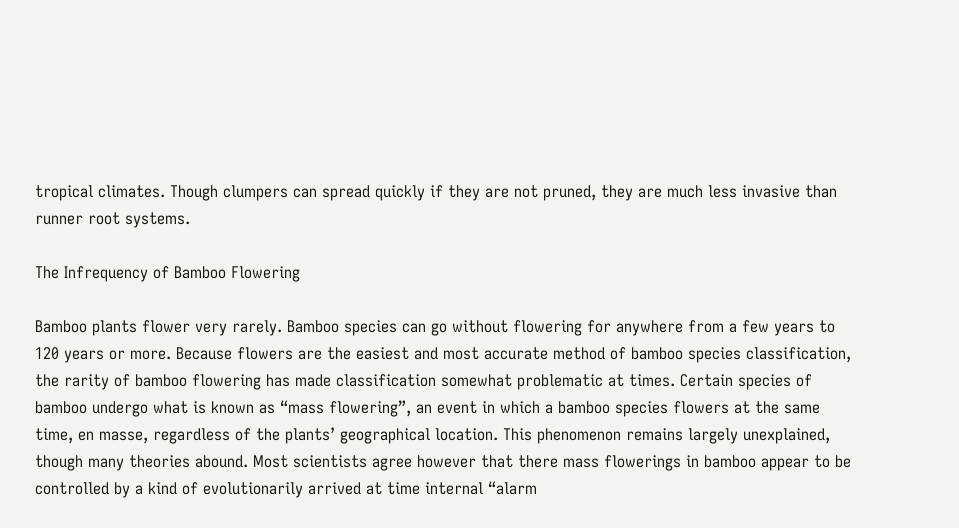tropical climates. Though clumpers can spread quickly if they are not pruned, they are much less invasive than runner root systems.

The Infrequency of Bamboo Flowering

Bamboo plants flower very rarely. Bamboo species can go without flowering for anywhere from a few years to 120 years or more. Because flowers are the easiest and most accurate method of bamboo species classification, the rarity of bamboo flowering has made classification somewhat problematic at times. Certain species of bamboo undergo what is known as “mass flowering”, an event in which a bamboo species flowers at the same time, en masse, regardless of the plants’ geographical location. This phenomenon remains largely unexplained, though many theories abound. Most scientists agree however that there mass flowerings in bamboo appear to be controlled by a kind of evolutionarily arrived at time internal “alarm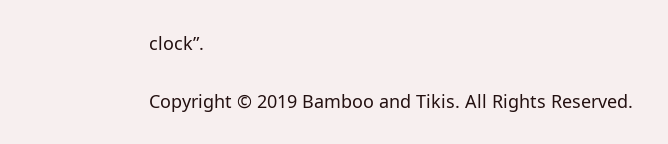clock”.

Copyright © 2019 Bamboo and Tikis. All Rights Reserved.